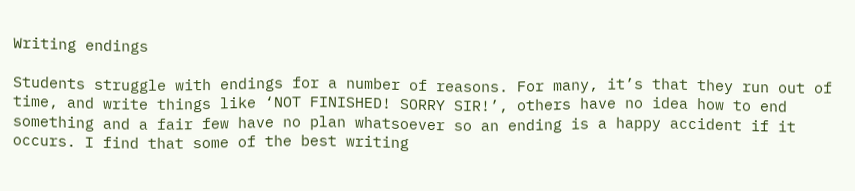Writing endings

Students struggle with endings for a number of reasons. For many, it’s that they run out of time, and write things like ‘NOT FINISHED! SORRY SIR!’, others have no idea how to end something and a fair few have no plan whatsoever so an ending is a happy accident if it occurs. I find that some of the best writing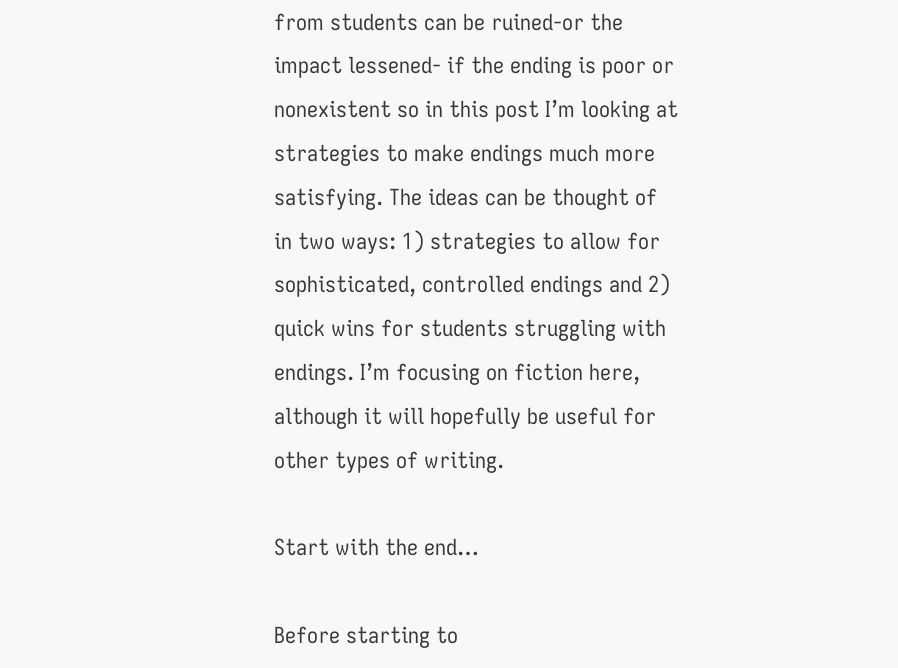from students can be ruined-or the impact lessened- if the ending is poor or nonexistent so in this post I’m looking at strategies to make endings much more satisfying. The ideas can be thought of in two ways: 1) strategies to allow for sophisticated, controlled endings and 2) quick wins for students struggling with endings. I’m focusing on fiction here, although it will hopefully be useful for other types of writing.

Start with the end…

Before starting to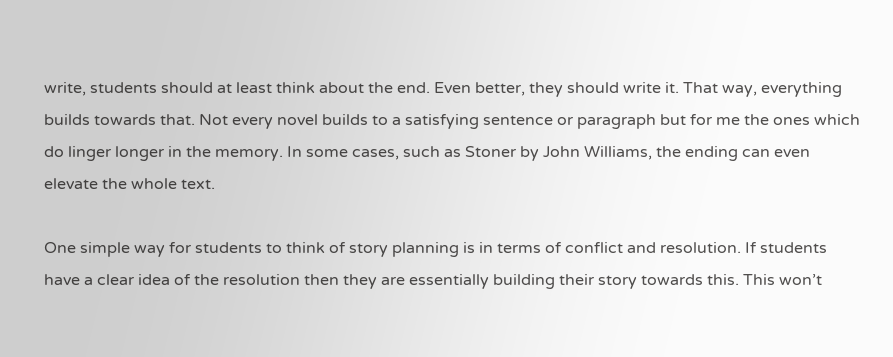write, students should at least think about the end. Even better, they should write it. That way, everything builds towards that. Not every novel builds to a satisfying sentence or paragraph but for me the ones which do linger longer in the memory. In some cases, such as Stoner by John Williams, the ending can even elevate the whole text.

One simple way for students to think of story planning is in terms of conflict and resolution. If students have a clear idea of the resolution then they are essentially building their story towards this. This won’t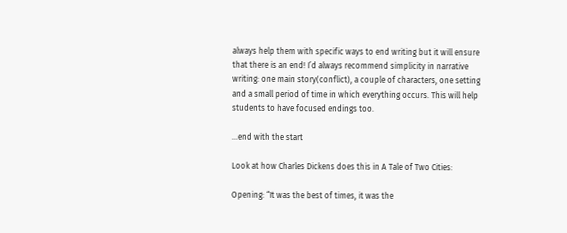always help them with specific ways to end writing but it will ensure that there is an end! I’d always recommend simplicity in narrative writing: one main story(conflict), a couple of characters, one setting and a small period of time in which everything occurs. This will help students to have focused endings too.

…end with the start

Look at how Charles Dickens does this in A Tale of Two Cities:

Opening: “It was the best of times, it was the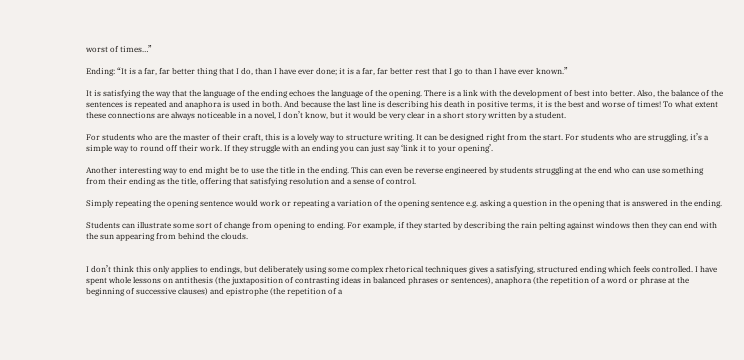worst of times…”

Ending: “It is a far, far better thing that I do, than I have ever done; it is a far, far better rest that I go to than I have ever known.”

It is satisfying the way that the language of the ending echoes the language of the opening. There is a link with the development of best into better. Also, the balance of the sentences is repeated and anaphora is used in both. And because the last line is describing his death in positive terms, it is the best and worse of times! To what extent these connections are always noticeable in a novel, I don’t know, but it would be very clear in a short story written by a student.

For students who are the master of their craft, this is a lovely way to structure writing. It can be designed right from the start. For students who are struggling, it’s a simple way to round off their work. If they struggle with an ending you can just say ‘link it to your opening’.

Another interesting way to end might be to use the title in the ending. This can even be reverse engineered by students struggling at the end who can use something from their ending as the title, offering that satisfying resolution and a sense of control.

Simply repeating the opening sentence would work or repeating a variation of the opening sentence e.g. asking a question in the opening that is answered in the ending.

Students can illustrate some sort of change from opening to ending. For example, if they started by describing the rain pelting against windows then they can end with the sun appearing from behind the clouds.


I don’t think this only applies to endings, but deliberately using some complex rhetorical techniques gives a satisfying, structured ending which feels controlled. I have spent whole lessons on antithesis (the juxtaposition of contrasting ideas in balanced phrases or sentences), anaphora (the repetition of a word or phrase at the beginning of successive clauses) and epistrophe (the repetition of a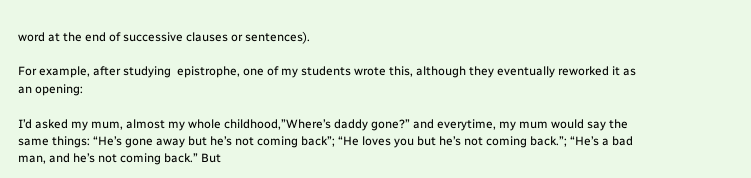word at the end of successive clauses or sentences).

For example, after studying  epistrophe, one of my students wrote this, although they eventually reworked it as an opening:

I’d asked my mum, almost my whole childhood,”Where’s daddy gone?” and everytime, my mum would say the same things: “He’s gone away but he’s not coming back”; “He loves you but he’s not coming back.”; “He’s a bad man, and he’s not coming back.” But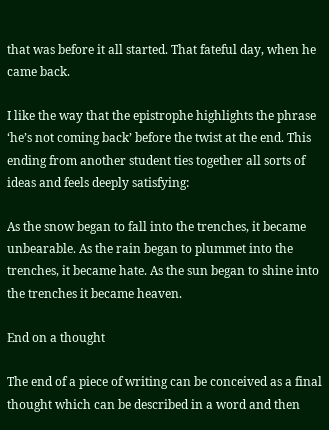that was before it all started. That fateful day, when he came back.

I like the way that the epistrophe highlights the phrase ‘he’s not coming back’ before the twist at the end. This ending from another student ties together all sorts of ideas and feels deeply satisfying:

As the snow began to fall into the trenches, it became unbearable. As the rain began to plummet into the trenches, it became hate. As the sun began to shine into the trenches it became heaven.

End on a thought

The end of a piece of writing can be conceived as a final thought which can be described in a word and then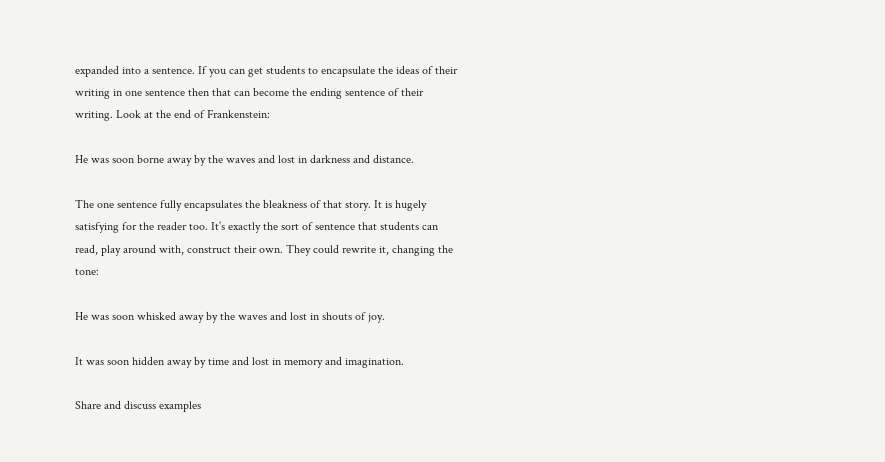expanded into a sentence. If you can get students to encapsulate the ideas of their writing in one sentence then that can become the ending sentence of their writing. Look at the end of Frankenstein:

He was soon borne away by the waves and lost in darkness and distance.

The one sentence fully encapsulates the bleakness of that story. It is hugely satisfying for the reader too. It’s exactly the sort of sentence that students can read, play around with, construct their own. They could rewrite it, changing the tone:

He was soon whisked away by the waves and lost in shouts of joy.

It was soon hidden away by time and lost in memory and imagination.

Share and discuss examples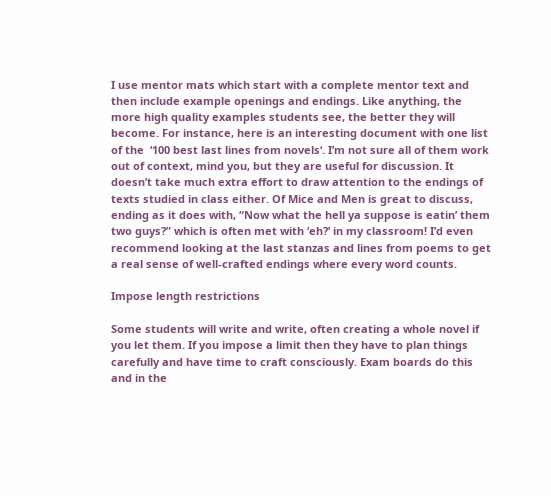I use mentor mats which start with a complete mentor text and then include example openings and endings. Like anything, the more high quality examples students see, the better they will become. For instance, here is an interesting document with one list of the  ‘100 best last lines from novels‘. I’m not sure all of them work out of context, mind you, but they are useful for discussion. It doesn’t take much extra effort to draw attention to the endings of texts studied in class either. Of Mice and Men is great to discuss, ending as it does with, “Now what the hell ya suppose is eatin’ them two guys?” which is often met with ‘eh?’ in my classroom! I’d even recommend looking at the last stanzas and lines from poems to get a real sense of well-crafted endings where every word counts.

Impose length restrictions

Some students will write and write, often creating a whole novel if you let them. If you impose a limit then they have to plan things carefully and have time to craft consciously. Exam boards do this and in the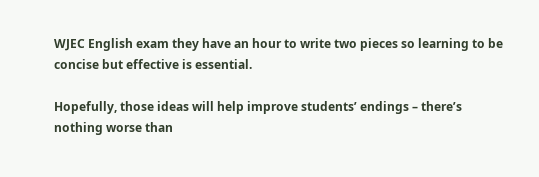WJEC English exam they have an hour to write two pieces so learning to be concise but effective is essential.

Hopefully, those ideas will help improve students’ endings – there’s nothing worse than